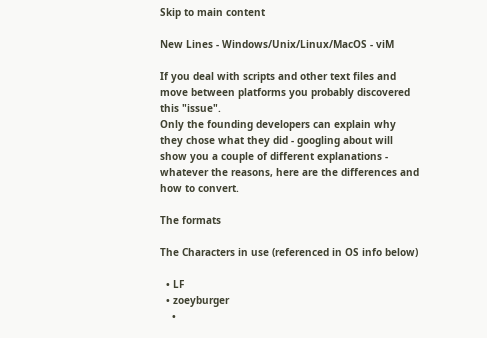Skip to main content

New Lines - Windows/Unix/Linux/MacOS - viM

If you deal with scripts and other text files and move between platforms you probably discovered this "issue".
Only the founding developers can explain why they chose what they did - googling about will show you a couple of different explanations - whatever the reasons, here are the differences and how to convert.

The formats

The Characters in use (referenced in OS info below)

  • LF
  • zoeyburger
    •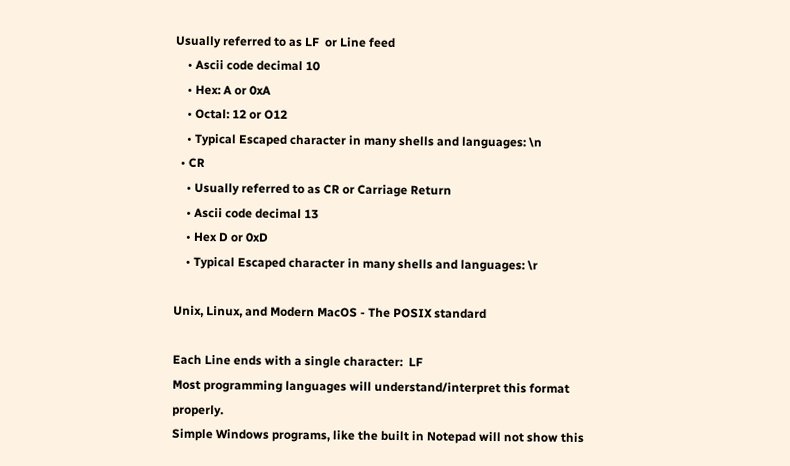Usually referred to as LF  or Line feed
    • Ascii code decimal 10
    • Hex: A or 0xA
    • Octal: 12 or O12
    • Typical Escaped character in many shells and languages: \n
  • CR
    • Usually referred to as CR or Carriage Return
    • Ascii code decimal 13
    • Hex D or 0xD
    • Typical Escaped character in many shells and languages: \r

Unix, Linux, and Modern MacOS - The POSIX standard

Each Line ends with a single character:  LF
Most programming languages will understand/interpret this format properly.
Simple Windows programs, like the built in Notepad will not show this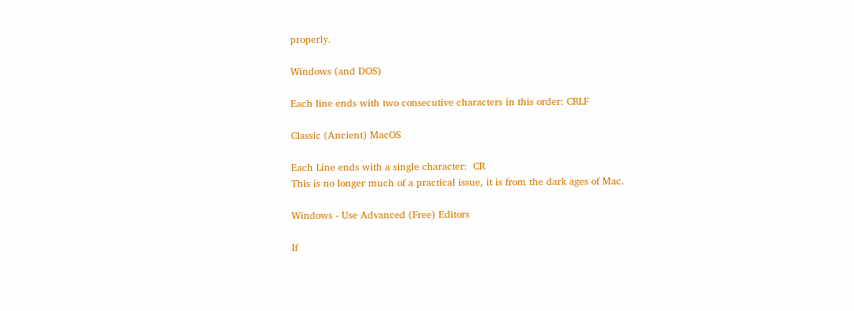properly.

Windows (and DOS)

Each line ends with two consecutive characters in this order: CRLF

Classic (Ancient) MacOS

Each Line ends with a single character:  CR
This is no longer much of a practical issue, it is from the dark ages of Mac.

Windows - Use Advanced (Free) Editors

If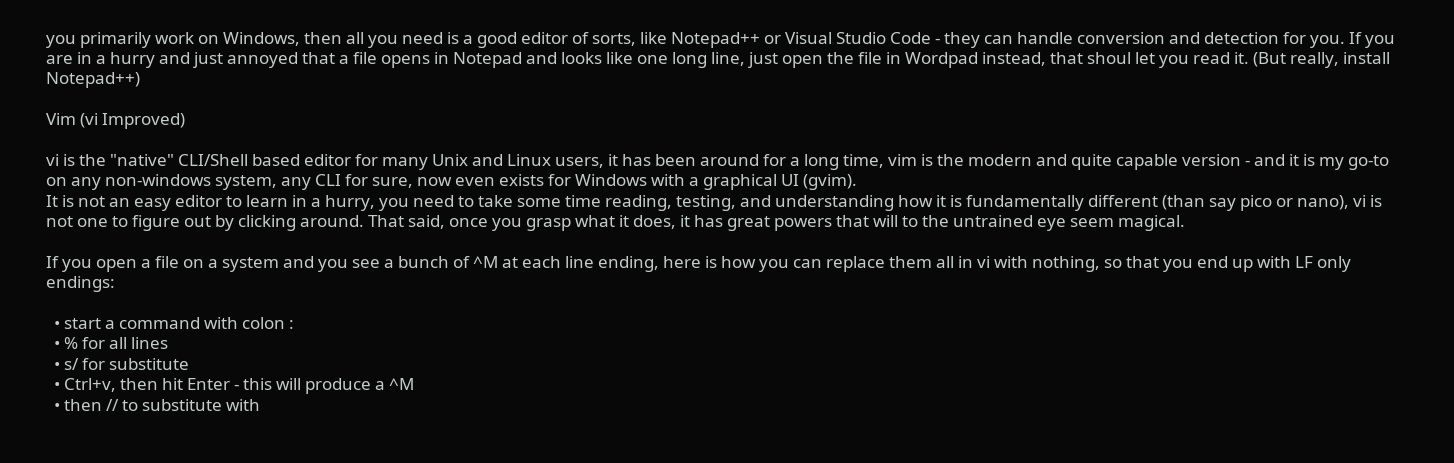you primarily work on Windows, then all you need is a good editor of sorts, like Notepad++ or Visual Studio Code - they can handle conversion and detection for you. If you are in a hurry and just annoyed that a file opens in Notepad and looks like one long line, just open the file in Wordpad instead, that shoul let you read it. (But really, install Notepad++)

Vim (vi Improved)

vi is the "native" CLI/Shell based editor for many Unix and Linux users, it has been around for a long time, vim is the modern and quite capable version - and it is my go-to on any non-windows system, any CLI for sure, now even exists for Windows with a graphical UI (gvim).
It is not an easy editor to learn in a hurry, you need to take some time reading, testing, and understanding how it is fundamentally different (than say pico or nano), vi is not one to figure out by clicking around. That said, once you grasp what it does, it has great powers that will to the untrained eye seem magical.

If you open a file on a system and you see a bunch of ^M at each line ending, here is how you can replace them all in vi with nothing, so that you end up with LF only endings:

  • start a command with colon :
  • % for all lines
  • s/ for substitute
  • Ctrl+v, then hit Enter - this will produce a ^M
  • then // to substitute with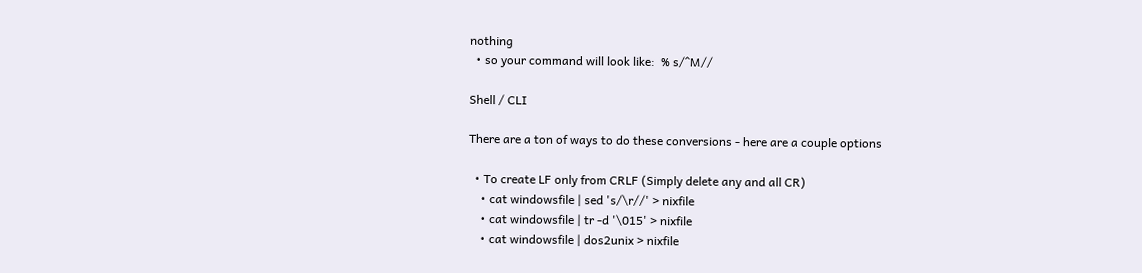nothing
  • so your command will look like:  % s/^M//

Shell / CLI

There are a ton of ways to do these conversions - here are a couple options

  • To create LF only from CRLF (Simply delete any and all CR)
    • cat windowsfile | sed 's/\r//' > nixfile
    • cat windowsfile | tr -d '\015' > nixfile
    • cat windowsfile | dos2unix > nixfile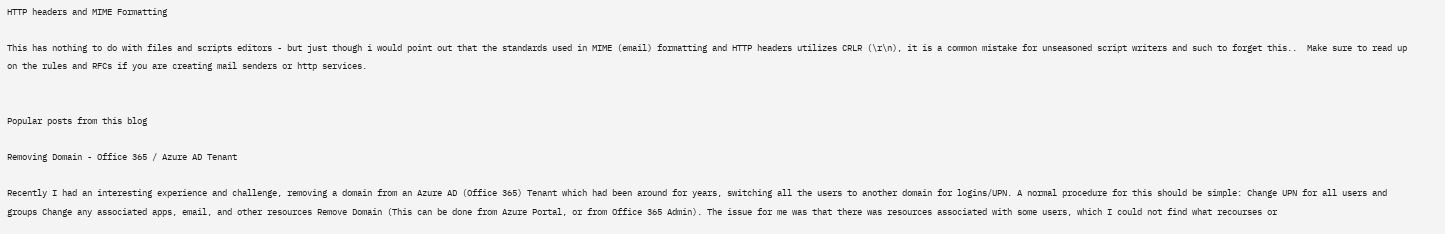HTTP headers and MIME Formatting

This has nothing to do with files and scripts editors - but just though i would point out that the standards used in MIME (email) formatting and HTTP headers utilizes CRLR (\r\n), it is a common mistake for unseasoned script writers and such to forget this..  Make sure to read up on the rules and RFCs if you are creating mail senders or http services.


Popular posts from this blog

Removing Domain - Office 365 / Azure AD Tenant

Recently I had an interesting experience and challenge, removing a domain from an Azure AD (Office 365) Tenant which had been around for years, switching all the users to another domain for logins/UPN. A normal procedure for this should be simple: Change UPN for all users and groups Change any associated apps, email, and other resources Remove Domain (This can be done from Azure Portal, or from Office 365 Admin). The issue for me was that there was resources associated with some users, which I could not find what recourses or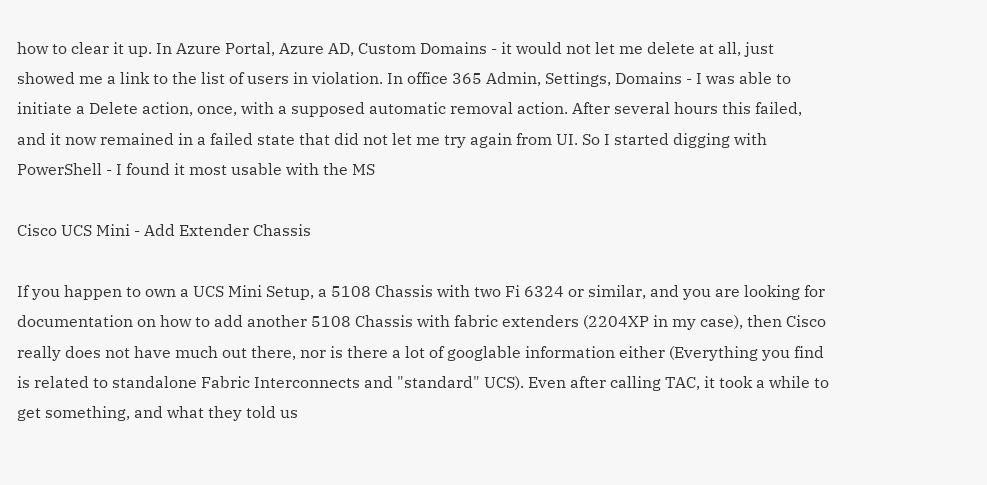how to clear it up. In Azure Portal, Azure AD, Custom Domains - it would not let me delete at all, just showed me a link to the list of users in violation. In office 365 Admin, Settings, Domains - I was able to initiate a Delete action, once, with a supposed automatic removal action. After several hours this failed, and it now remained in a failed state that did not let me try again from UI. So I started digging with PowerShell - I found it most usable with the MS

Cisco UCS Mini - Add Extender Chassis

If you happen to own a UCS Mini Setup, a 5108 Chassis with two Fi 6324 or similar, and you are looking for documentation on how to add another 5108 Chassis with fabric extenders (2204XP in my case), then Cisco really does not have much out there, nor is there a lot of googlable information either (Everything you find is related to standalone Fabric Interconnects and "standard" UCS). Even after calling TAC, it took a while to get something, and what they told us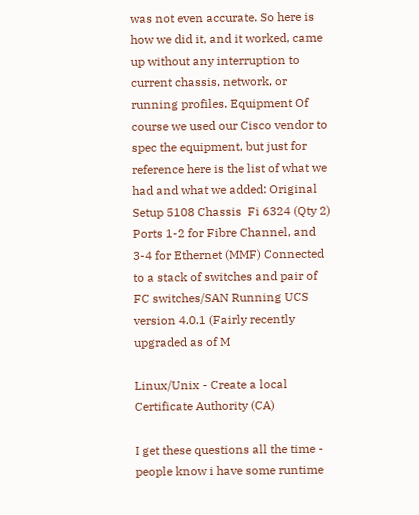was not even accurate. So here is how we did it, and it worked, came up without any interruption to current chassis, network, or running profiles. Equipment Of course we used our Cisco vendor to spec the equipment, but just for reference here is the list of what we had and what we added: Original Setup 5108 Chassis  Fi 6324 (Qty 2) Ports 1-2 for Fibre Channel, and 3-4 for Ethernet (MMF) Connected to a stack of switches and pair of FC switches/SAN Running UCS version 4.0.1 (Fairly recently upgraded as of M

Linux/Unix - Create a local Certificate Authority (CA)

I get these questions all the time - people know i have some runtime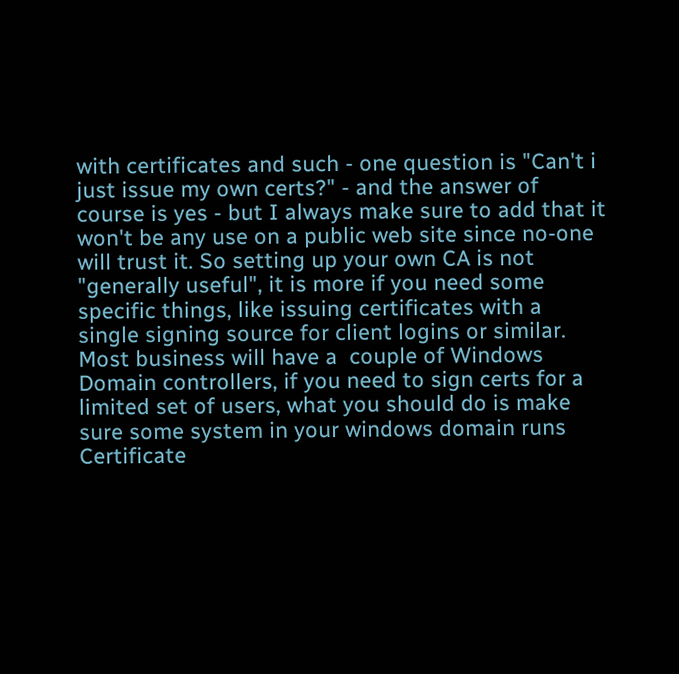with certificates and such - one question is "Can't i just issue my own certs?" - and the answer of course is yes - but I always make sure to add that it won't be any use on a public web site since no-one will trust it. So setting up your own CA is not "generally useful", it is more if you need some specific things, like issuing certificates with a single signing source for client logins or similar. Most business will have a  couple of Windows Domain controllers, if you need to sign certs for a limited set of users, what you should do is make sure some system in your windows domain runs Certificate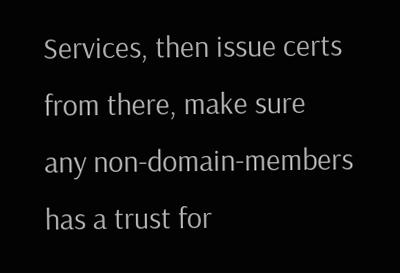Services, then issue certs from there, make sure any non-domain-members has a trust for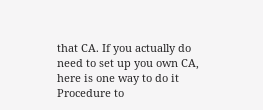that CA. If you actually do need to set up you own CA, here is one way to do it Procedure to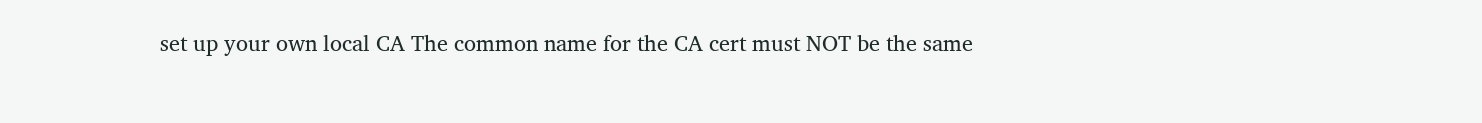set up your own local CA The common name for the CA cert must NOT be the same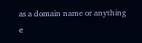as a domain name or anything e